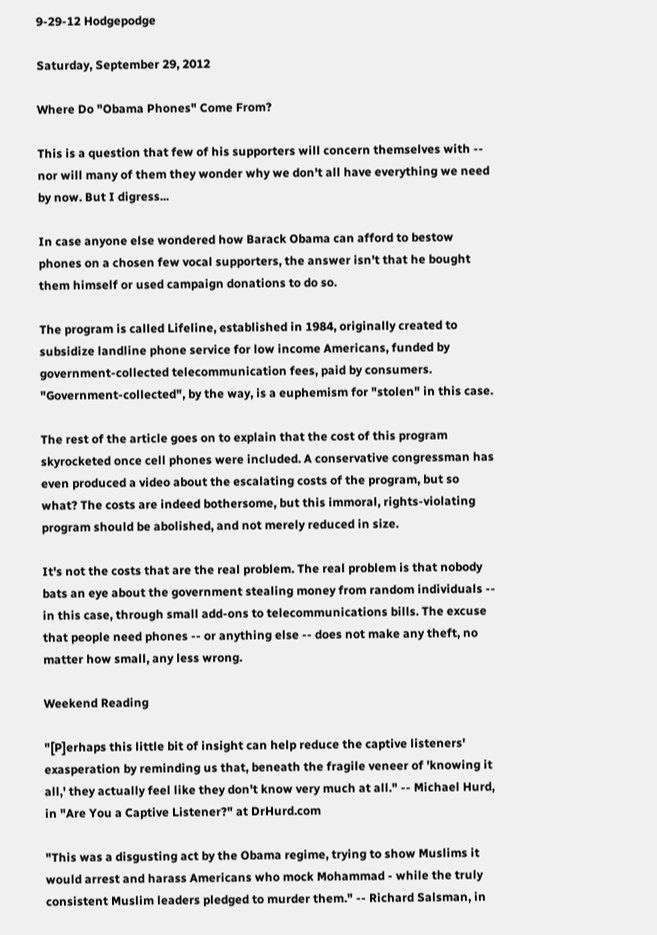9-29-12 Hodgepodge

Saturday, September 29, 2012

Where Do "Obama Phones" Come From?

This is a question that few of his supporters will concern themselves with -- nor will many of them they wonder why we don't all have everything we need by now. But I digress...

In case anyone else wondered how Barack Obama can afford to bestow phones on a chosen few vocal supporters, the answer isn't that he bought them himself or used campaign donations to do so.

The program is called Lifeline, established in 1984, originally created to subsidize landline phone service for low income Americans, funded by government-collected telecommunication fees, paid by consumers.
"Government-collected", by the way, is a euphemism for "stolen" in this case.

The rest of the article goes on to explain that the cost of this program skyrocketed once cell phones were included. A conservative congressman has even produced a video about the escalating costs of the program, but so what? The costs are indeed bothersome, but this immoral, rights-violating program should be abolished, and not merely reduced in size.

It's not the costs that are the real problem. The real problem is that nobody bats an eye about the government stealing money from random individuals -- in this case, through small add-ons to telecommunications bills. The excuse that people need phones -- or anything else -- does not make any theft, no matter how small, any less wrong.

Weekend Reading

"[P]erhaps this little bit of insight can help reduce the captive listeners' exasperation by reminding us that, beneath the fragile veneer of 'knowing it all,' they actually feel like they don't know very much at all." -- Michael Hurd, in "Are You a Captive Listener?" at DrHurd.com

"This was a disgusting act by the Obama regime, trying to show Muslims it would arrest and harass Americans who mock Mohammad - while the truly consistent Muslim leaders pledged to murder them." -- Richard Salsman, in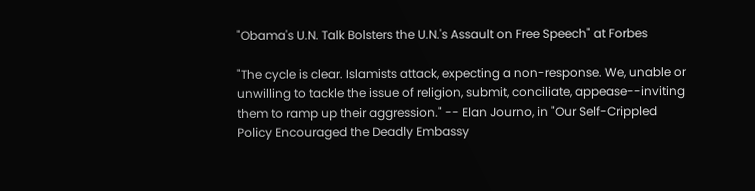"Obama's U.N. Talk Bolsters the U.N.'s Assault on Free Speech" at Forbes

"The cycle is clear. Islamists attack, expecting a non-response. We, unable or unwilling to tackle the issue of religion, submit, conciliate, appease--inviting them to ramp up their aggression." -- Elan Journo, in "Our Self-Crippled Policy Encouraged the Deadly Embassy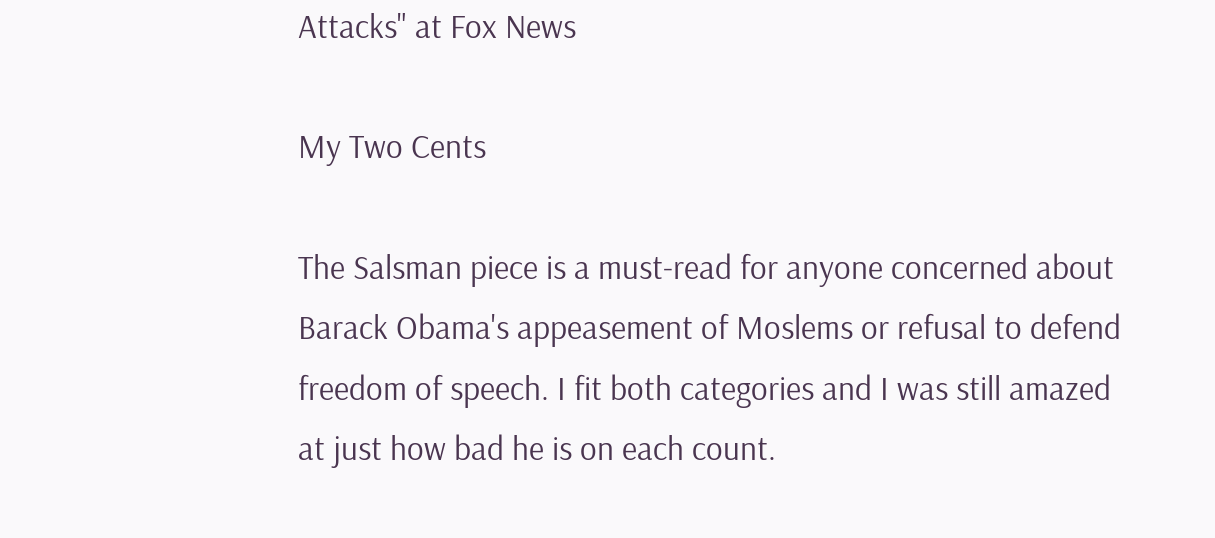Attacks" at Fox News

My Two Cents

The Salsman piece is a must-read for anyone concerned about Barack Obama's appeasement of Moslems or refusal to defend freedom of speech. I fit both categories and I was still amazed at just how bad he is on each count.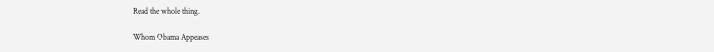Read the whole thing.

Whom Obama Appeases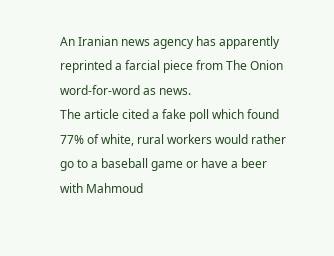An Iranian news agency has apparently reprinted a farcial piece from The Onion word-for-word as news.
The article cited a fake poll which found 77% of white, rural workers would rather go to a baseball game or have a beer with Mahmoud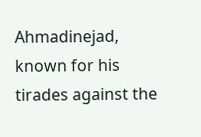Ahmadinejad, known for his tirades against the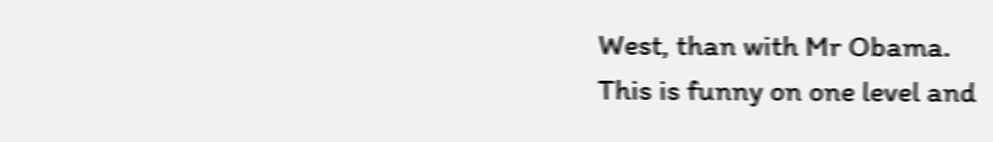West, than with Mr Obama.
This is funny on one level and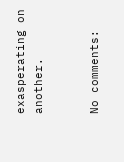exasperating on another.


No comments: